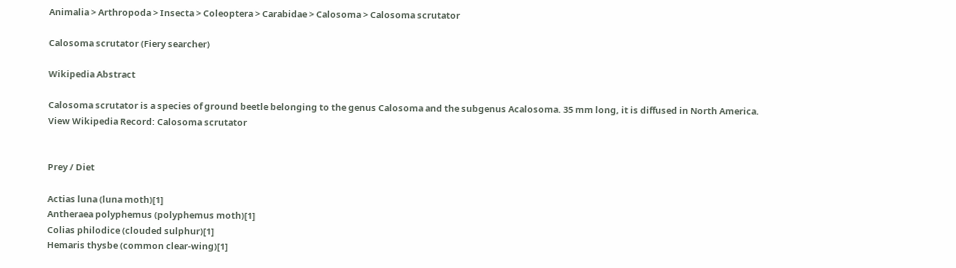Animalia > Arthropoda > Insecta > Coleoptera > Carabidae > Calosoma > Calosoma scrutator

Calosoma scrutator (Fiery searcher)

Wikipedia Abstract

Calosoma scrutator is a species of ground beetle belonging to the genus Calosoma and the subgenus Acalosoma. 35 mm long, it is diffused in North America.
View Wikipedia Record: Calosoma scrutator


Prey / Diet

Actias luna (luna moth)[1]
Antheraea polyphemus (polyphemus moth)[1]
Colias philodice (clouded sulphur)[1]
Hemaris thysbe (common clear-wing)[1]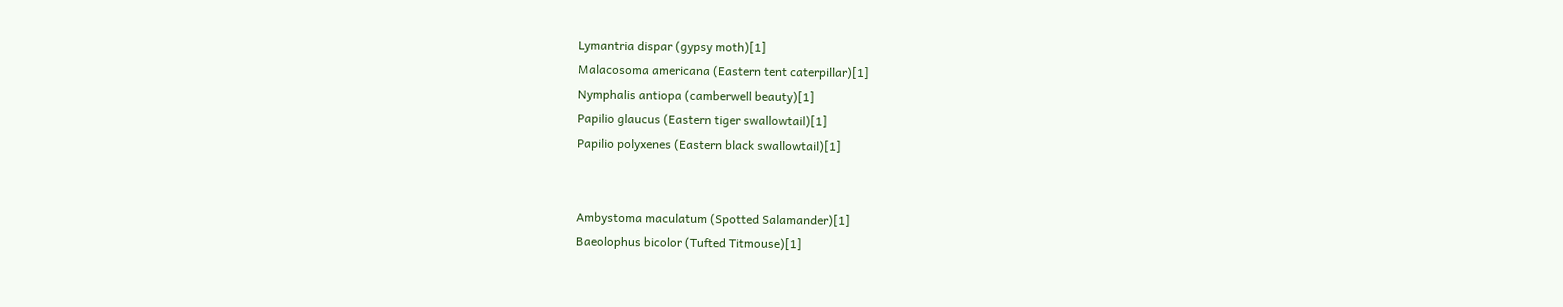Lymantria dispar (gypsy moth)[1]
Malacosoma americana (Eastern tent caterpillar)[1]
Nymphalis antiopa (camberwell beauty)[1]
Papilio glaucus (Eastern tiger swallowtail)[1]
Papilio polyxenes (Eastern black swallowtail)[1]


Ambystoma maculatum (Spotted Salamander)[1]
Baeolophus bicolor (Tufted Titmouse)[1]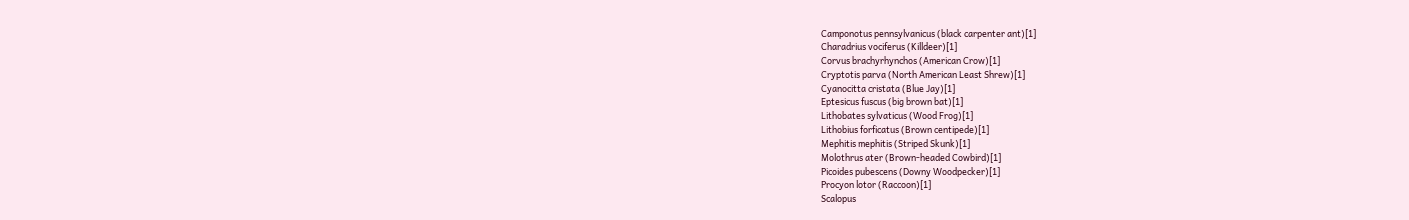Camponotus pennsylvanicus (black carpenter ant)[1]
Charadrius vociferus (Killdeer)[1]
Corvus brachyrhynchos (American Crow)[1]
Cryptotis parva (North American Least Shrew)[1]
Cyanocitta cristata (Blue Jay)[1]
Eptesicus fuscus (big brown bat)[1]
Lithobates sylvaticus (Wood Frog)[1]
Lithobius forficatus (Brown centipede)[1]
Mephitis mephitis (Striped Skunk)[1]
Molothrus ater (Brown-headed Cowbird)[1]
Picoides pubescens (Downy Woodpecker)[1]
Procyon lotor (Raccoon)[1]
Scalopus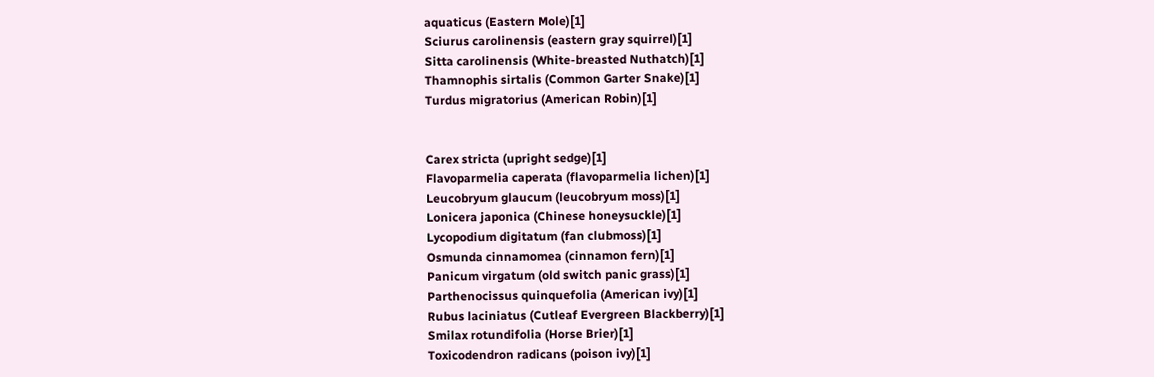aquaticus (Eastern Mole)[1]
Sciurus carolinensis (eastern gray squirrel)[1]
Sitta carolinensis (White-breasted Nuthatch)[1]
Thamnophis sirtalis (Common Garter Snake)[1]
Turdus migratorius (American Robin)[1]


Carex stricta (upright sedge)[1]
Flavoparmelia caperata (flavoparmelia lichen)[1]
Leucobryum glaucum (leucobryum moss)[1]
Lonicera japonica (Chinese honeysuckle)[1]
Lycopodium digitatum (fan clubmoss)[1]
Osmunda cinnamomea (cinnamon fern)[1]
Panicum virgatum (old switch panic grass)[1]
Parthenocissus quinquefolia (American ivy)[1]
Rubus laciniatus (Cutleaf Evergreen Blackberry)[1]
Smilax rotundifolia (Horse Brier)[1]
Toxicodendron radicans (poison ivy)[1]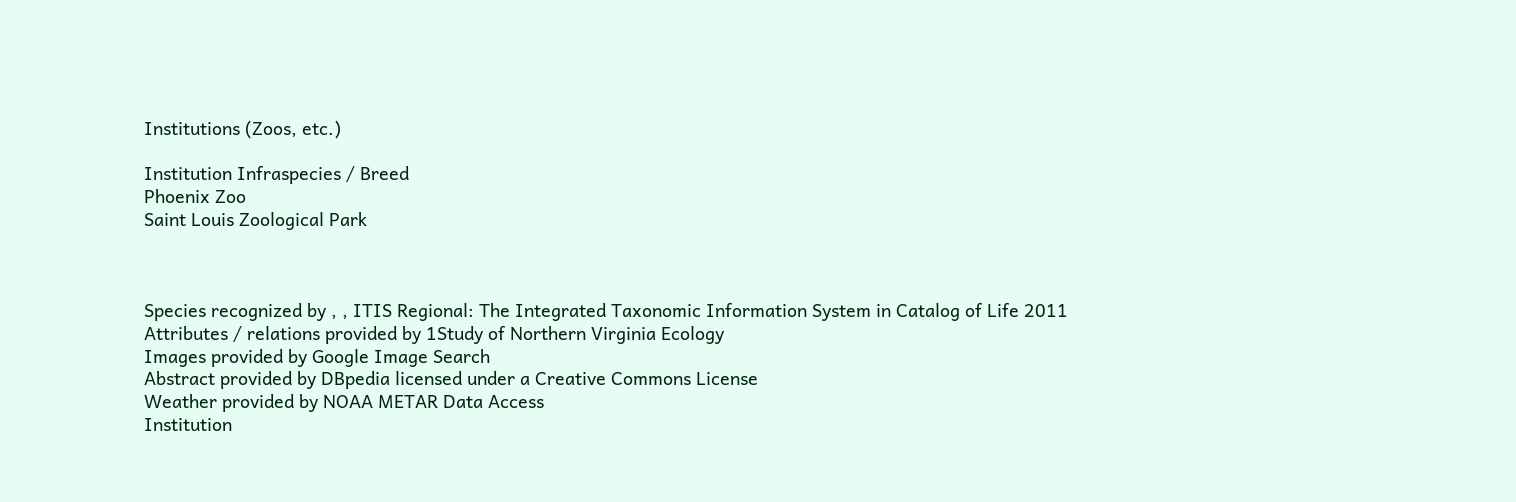Institutions (Zoos, etc.)

Institution Infraspecies / Breed
Phoenix Zoo
Saint Louis Zoological Park



Species recognized by , , ITIS Regional: The Integrated Taxonomic Information System in Catalog of Life 2011
Attributes / relations provided by 1Study of Northern Virginia Ecology
Images provided by Google Image Search
Abstract provided by DBpedia licensed under a Creative Commons License
Weather provided by NOAA METAR Data Access
Institution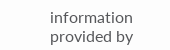information provided by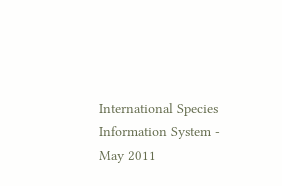International Species Information System - May 2011